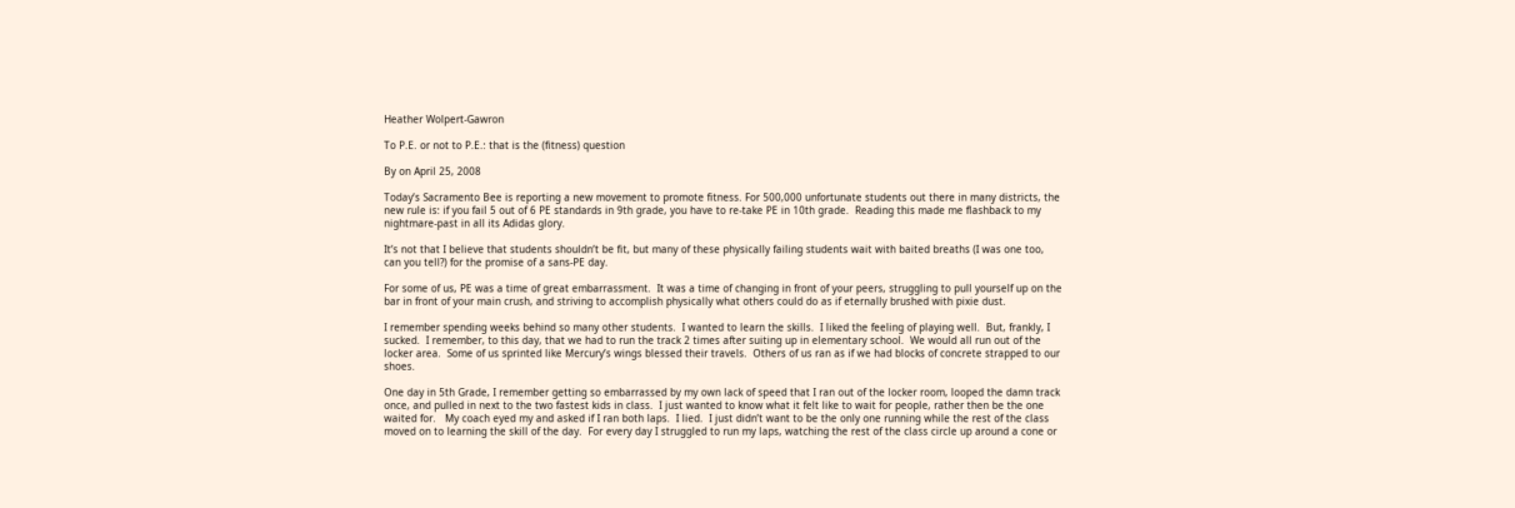Heather Wolpert-Gawron

To P.E. or not to P.E.: that is the (fitness) question

By on April 25, 2008

Today’s Sacramento Bee is reporting a new movement to promote fitness. For 500,000 unfortunate students out there in many districts, the new rule is: if you fail 5 out of 6 PE standards in 9th grade, you have to re-take PE in 10th grade.  Reading this made me flashback to my nightmare-past in all its Adidas glory.

It’s not that I believe that students shouldn’t be fit, but many of these physically failing students wait with baited breaths (I was one too, can you tell?) for the promise of a sans-PE day.

For some of us, PE was a time of great embarrassment.  It was a time of changing in front of your peers, struggling to pull yourself up on the bar in front of your main crush, and striving to accomplish physically what others could do as if eternally brushed with pixie dust.

I remember spending weeks behind so many other students.  I wanted to learn the skills.  I liked the feeling of playing well.  But, frankly, I sucked.  I remember, to this day, that we had to run the track 2 times after suiting up in elementary school.  We would all run out of the locker area.  Some of us sprinted like Mercury’s wings blessed their travels.  Others of us ran as if we had blocks of concrete strapped to our shoes.

One day in 5th Grade, I remember getting so embarrassed by my own lack of speed that I ran out of the locker room, looped the damn track once, and pulled in next to the two fastest kids in class.  I just wanted to know what it felt like to wait for people, rather then be the one waited for.   My coach eyed my and asked if I ran both laps.  I lied.  I just didn’t want to be the only one running while the rest of the class moved on to learning the skill of the day.  For every day I struggled to run my laps, watching the rest of the class circle up around a cone or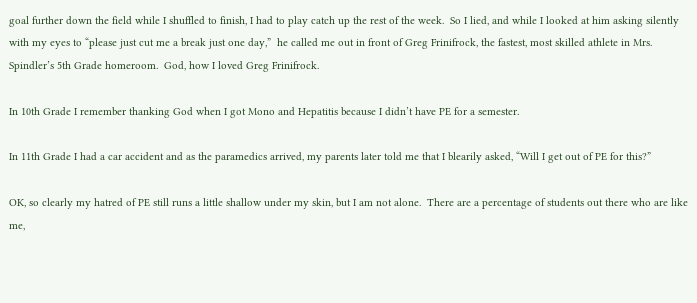goal further down the field while I shuffled to finish, I had to play catch up the rest of the week.  So I lied, and while I looked at him asking silently with my eyes to “please just cut me a break just one day,”  he called me out in front of Greg Frinifrock, the fastest, most skilled athlete in Mrs. Spindler’s 5th Grade homeroom.  God, how I loved Greg Frinifrock.

In 10th Grade I remember thanking God when I got Mono and Hepatitis because I didn’t have PE for a semester.

In 11th Grade I had a car accident and as the paramedics arrived, my parents later told me that I blearily asked, “Will I get out of PE for this?”

OK, so clearly my hatred of PE still runs a little shallow under my skin, but I am not alone.  There are a percentage of students out there who are like me,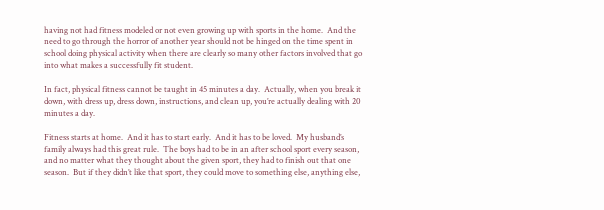having not had fitness modeled or not even growing up with sports in the home.  And the need to go through the horror of another year should not be hinged on the time spent in school doing physical activity when there are clearly so many other factors involved that go into what makes a successfully fit student.

In fact, physical fitness cannot be taught in 45 minutes a day.  Actually, when you break it down, with dress up, dress down, instructions, and clean up, you’re actually dealing with 20 minutes a day.

Fitness starts at home.  And it has to start early.  And it has to be loved.  My husband’s family always had this great rule.  The boys had to be in an after school sport every season, and no matter what they thought about the given sport, they had to finish out that one season.  But if they didn’t like that sport, they could move to something else, anything else,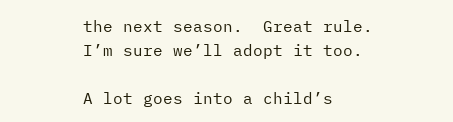the next season.  Great rule.  I’m sure we’ll adopt it too.

A lot goes into a child’s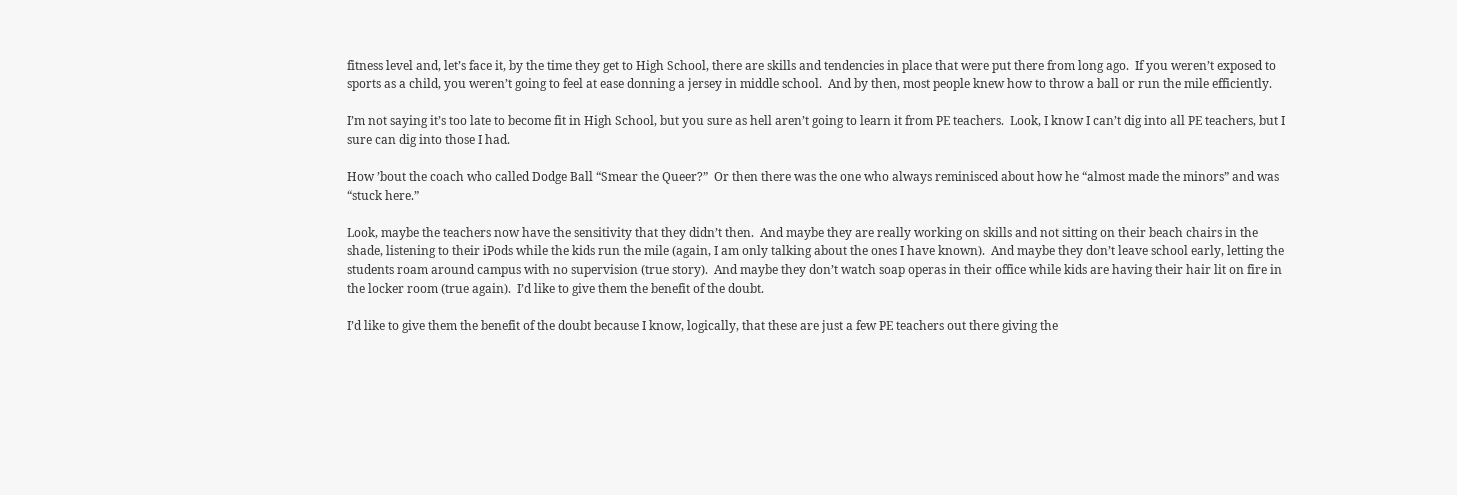fitness level and, let’s face it, by the time they get to High School, there are skills and tendencies in place that were put there from long ago.  If you weren’t exposed to sports as a child, you weren’t going to feel at ease donning a jersey in middle school.  And by then, most people knew how to throw a ball or run the mile efficiently.

I’m not saying it’s too late to become fit in High School, but you sure as hell aren’t going to learn it from PE teachers.  Look, I know I can’t dig into all PE teachers, but I sure can dig into those I had.

How ’bout the coach who called Dodge Ball “Smear the Queer?”  Or then there was the one who always reminisced about how he “almost made the minors” and was “stuck here.”

Look, maybe the teachers now have the sensitivity that they didn’t then.  And maybe they are really working on skills and not sitting on their beach chairs in the shade, listening to their iPods while the kids run the mile (again, I am only talking about the ones I have known).  And maybe they don’t leave school early, letting the students roam around campus with no supervision (true story).  And maybe they don’t watch soap operas in their office while kids are having their hair lit on fire in the locker room (true again).  I’d like to give them the benefit of the doubt.

I’d like to give them the benefit of the doubt because I know, logically, that these are just a few PE teachers out there giving the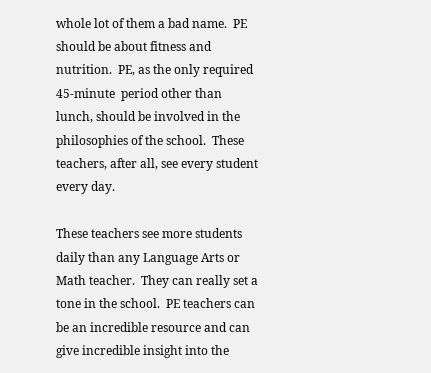whole lot of them a bad name.  PE should be about fitness and nutrition.  PE, as the only required 45-minute  period other than lunch, should be involved in the philosophies of the school.  These teachers, after all, see every student every day.

These teachers see more students daily than any Language Arts or Math teacher.  They can really set a tone in the school.  PE teachers can be an incredible resource and can give incredible insight into the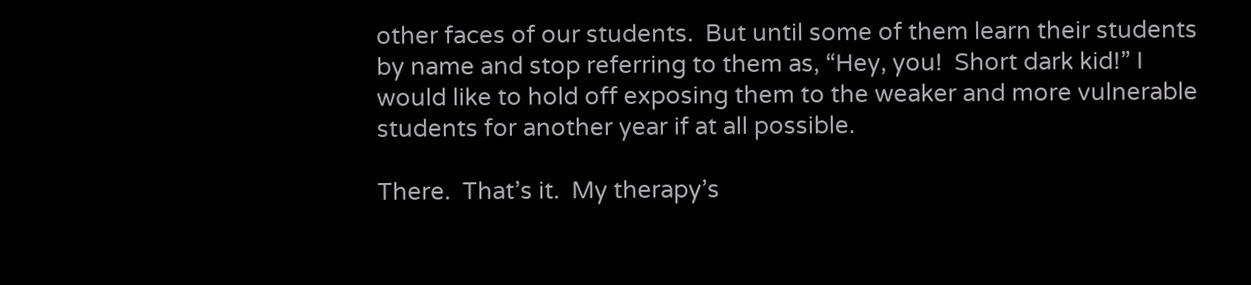other faces of our students.  But until some of them learn their students by name and stop referring to them as, “Hey, you!  Short dark kid!” I would like to hold off exposing them to the weaker and more vulnerable students for another year if at all possible.

There.  That’s it.  My therapy’s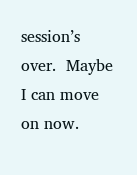session’s over.  Maybe I can move on now.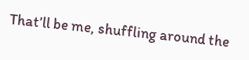That’ll be me, shuffling around the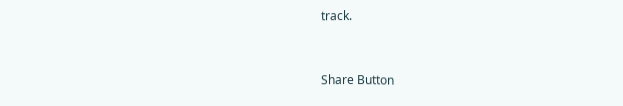track.


Share Button